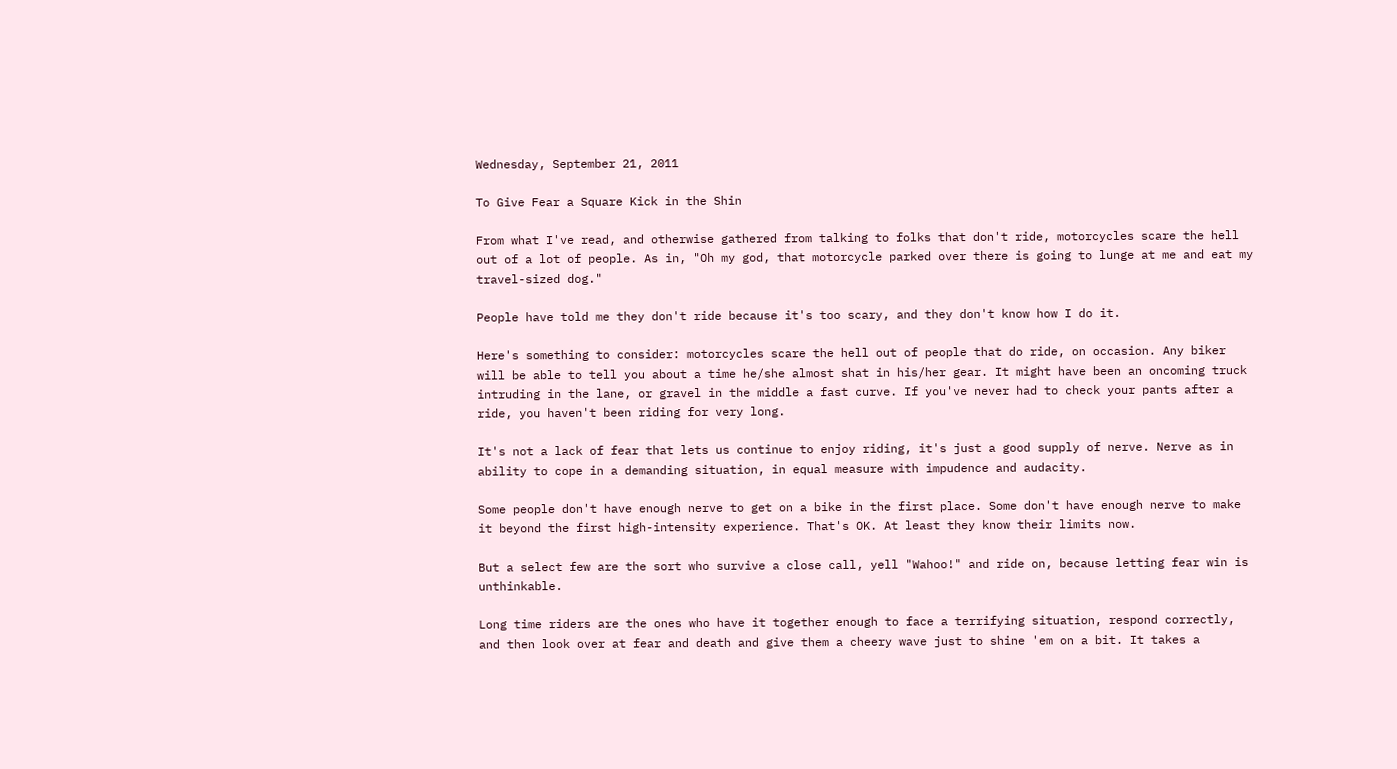Wednesday, September 21, 2011

To Give Fear a Square Kick in the Shin

From what I've read, and otherwise gathered from talking to folks that don't ride, motorcycles scare the hell out of a lot of people. As in, "Oh my god, that motorcycle parked over there is going to lunge at me and eat my travel-sized dog."

People have told me they don't ride because it's too scary, and they don't know how I do it.

Here's something to consider: motorcycles scare the hell out of people that do ride, on occasion. Any biker will be able to tell you about a time he/she almost shat in his/her gear. It might have been an oncoming truck intruding in the lane, or gravel in the middle a fast curve. If you've never had to check your pants after a ride, you haven't been riding for very long.

It's not a lack of fear that lets us continue to enjoy riding, it's just a good supply of nerve. Nerve as in ability to cope in a demanding situation, in equal measure with impudence and audacity.

Some people don't have enough nerve to get on a bike in the first place. Some don't have enough nerve to make it beyond the first high-intensity experience. That's OK. At least they know their limits now.

But a select few are the sort who survive a close call, yell "Wahoo!" and ride on, because letting fear win is unthinkable.

Long time riders are the ones who have it together enough to face a terrifying situation, respond correctly, and then look over at fear and death and give them a cheery wave just to shine 'em on a bit. It takes a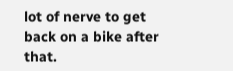lot of nerve to get back on a bike after that.